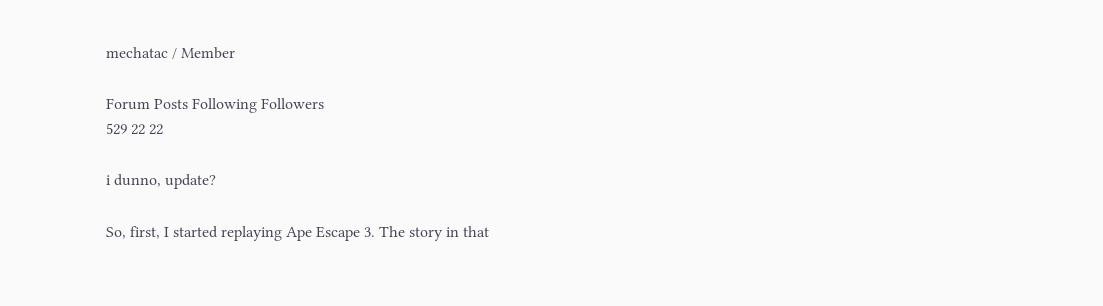mechatac / Member

Forum Posts Following Followers
529 22 22

i dunno, update?

So, first, I started replaying Ape Escape 3. The story in that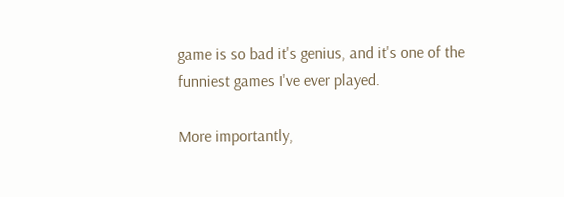game is so bad it's genius, and it's one of the funniest games I've ever played.

More importantly,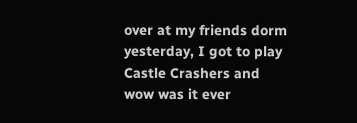over at my friends dorm yesterday, I got to play Castle Crashers and wow was it ever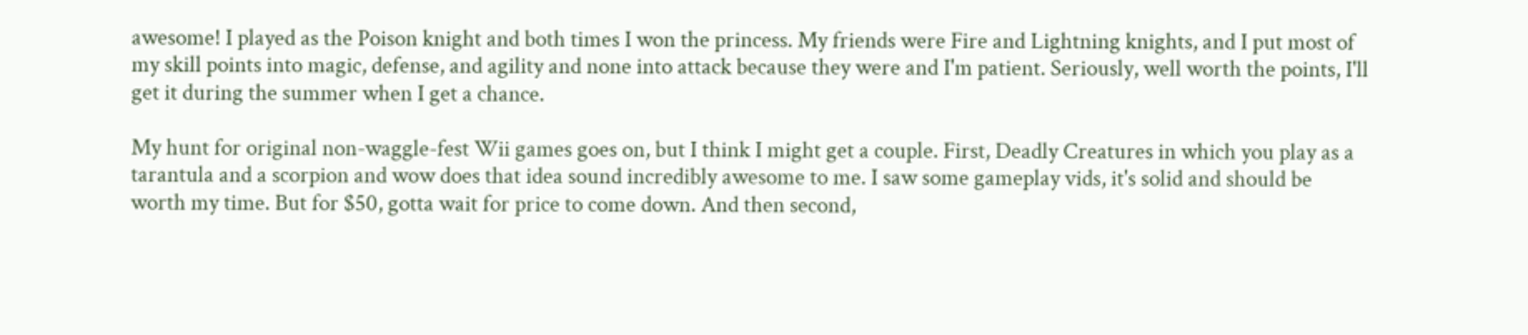awesome! I played as the Poison knight and both times I won the princess. My friends were Fire and Lightning knights, and I put most of my skill points into magic, defense, and agility and none into attack because they were and I'm patient. Seriously, well worth the points, I'll get it during the summer when I get a chance.

My hunt for original non-waggle-fest Wii games goes on, but I think I might get a couple. First, Deadly Creatures in which you play as a tarantula and a scorpion and wow does that idea sound incredibly awesome to me. I saw some gameplay vids, it's solid and should be worth my time. But for $50, gotta wait for price to come down. And then second,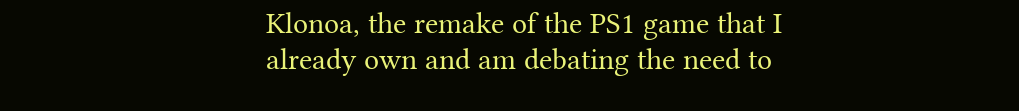Klonoa, the remake of the PS1 game that I already own and am debating the need to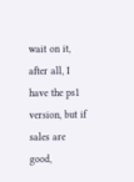wait on it, after all, I have the ps1 version, but if sales are good,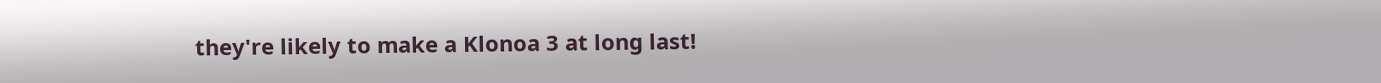they're likely to make a Klonoa 3 at long last!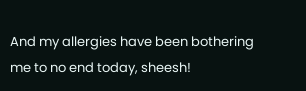And my allergies have been bothering me to no end today, sheesh!